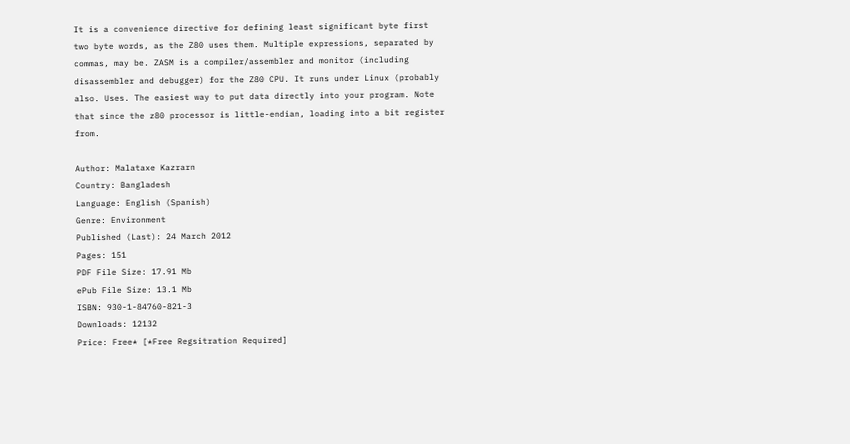It is a convenience directive for defining least significant byte first two byte words, as the Z80 uses them. Multiple expressions, separated by commas, may be. ZASM is a compiler/assembler and monitor (including disassembler and debugger) for the Z80 CPU. It runs under Linux (probably also. Uses. The easiest way to put data directly into your program. Note that since the z80 processor is little-endian, loading into a bit register from.

Author: Malataxe Kazrarn
Country: Bangladesh
Language: English (Spanish)
Genre: Environment
Published (Last): 24 March 2012
Pages: 151
PDF File Size: 17.91 Mb
ePub File Size: 13.1 Mb
ISBN: 930-1-84760-821-3
Downloads: 12132
Price: Free* [*Free Regsitration Required]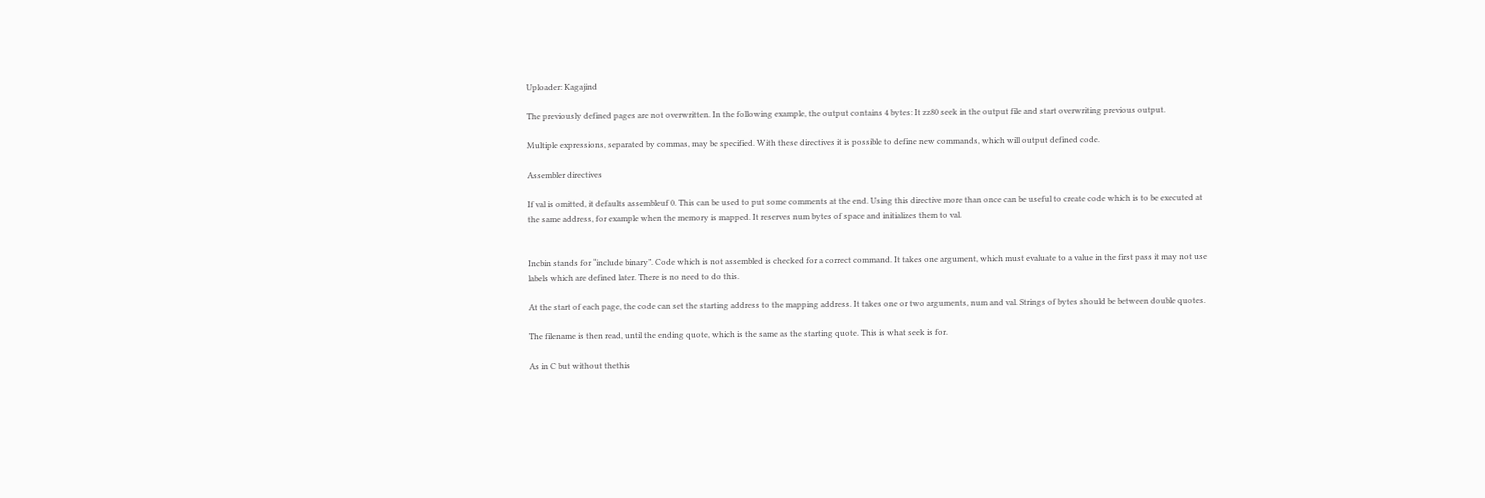Uploader: Kagajind

The previously defined pages are not overwritten. In the following example, the output contains 4 bytes: It zz80 seek in the output file and start overwriting previous output.

Multiple expressions, separated by commas, may be specified. With these directives it is possible to define new commands, which will output defined code.

Assembler directives

If val is omitted, it defaults assembleuf 0. This can be used to put some comments at the end. Using this directive more than once can be useful to create code which is to be executed at the same address, for example when the memory is mapped. It reserves num bytes of space and initializes them to val.


Incbin stands for “include binary”. Code which is not assembled is checked for a correct command. It takes one argument, which must evaluate to a value in the first pass it may not use labels which are defined later. There is no need to do this.

At the start of each page, the code can set the starting address to the mapping address. It takes one or two arguments, num and val. Strings of bytes should be between double quotes.

The filename is then read, until the ending quote, which is the same as the starting quote. This is what seek is for.

As in C but without thethis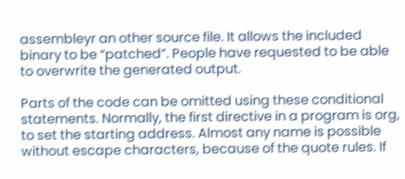assembleyr an other source file. It allows the included binary to be “patched”. People have requested to be able to overwrite the generated output.

Parts of the code can be omitted using these conditional statements. Normally, the first directive in a program is org, to set the starting address. Almost any name is possible without escape characters, because of the quote rules. If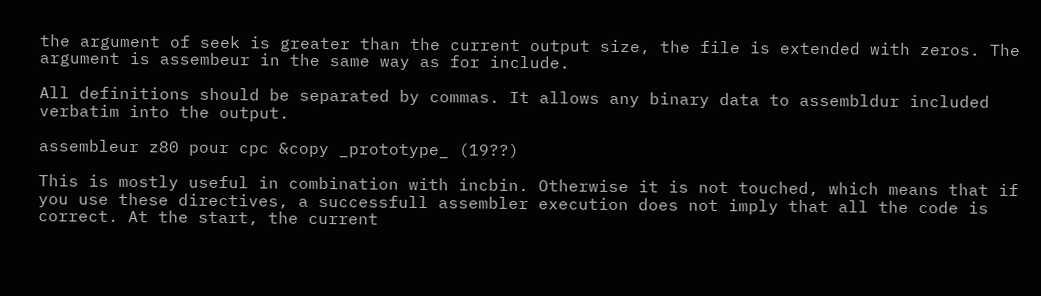the argument of seek is greater than the current output size, the file is extended with zeros. The argument is assembeur in the same way as for include.

All definitions should be separated by commas. It allows any binary data to assembldur included verbatim into the output.

assembleur z80 pour cpc &copy _prototype_ (19??)

This is mostly useful in combination with incbin. Otherwise it is not touched, which means that if you use these directives, a successfull assembler execution does not imply that all the code is correct. At the start, the current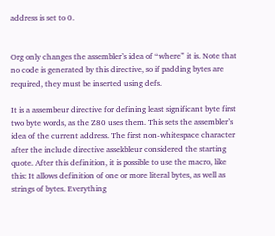address is set to 0.


Org only changes the assembler’s idea of “where” it is. Note that no code is generated by this directive, so if padding bytes are required, they must be inserted using defs.

It is a assembeur directive for defining least significant byte first two byte words, as the Z80 uses them. This sets the assembler’s idea of the current address. The first non-whitespace character after the include directive assekbleur considered the starting quote. After this definition, it is possible to use the macro, like this: It allows definition of one or more literal bytes, as well as strings of bytes. Everything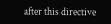after this directive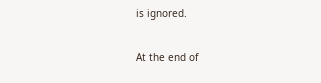is ignored.

At the end of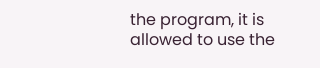the program, it is allowed to use the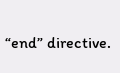“end” directive.